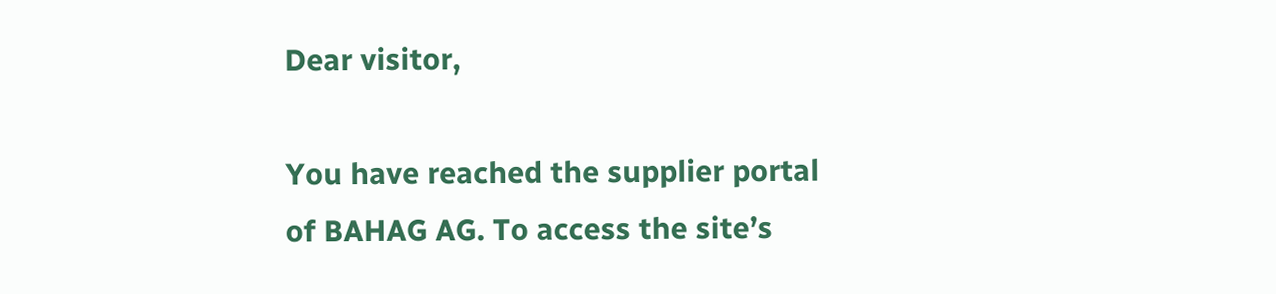Dear visitor,

You have reached the supplier portal of BAHAG AG. To access the site’s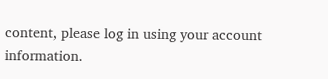content, please log in using your account information.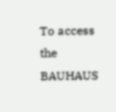To access the BAUHAUS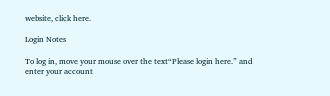website, click here.

Login Notes

To log in, move your mouse over the text“Please login here.” and enter your account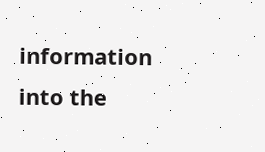information into the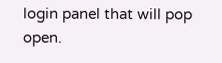login panel that will pop open.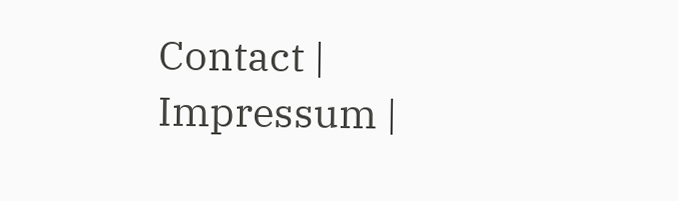Contact | Impressum |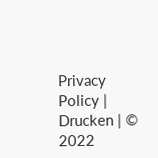Privacy Policy | Drucken | © 2022